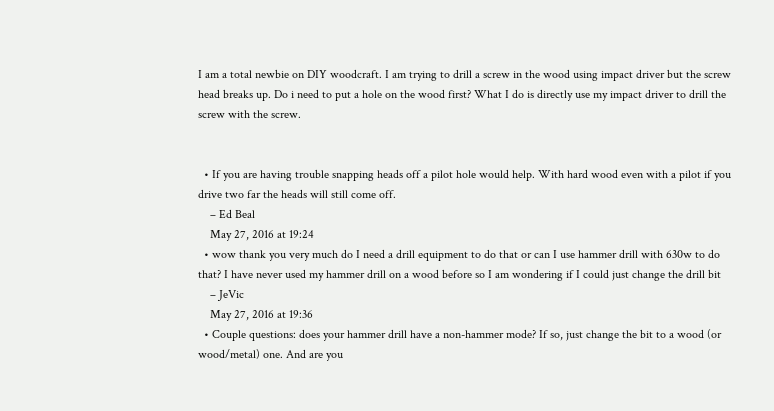I am a total newbie on DIY woodcraft. I am trying to drill a screw in the wood using impact driver but the screw head breaks up. Do i need to put a hole on the wood first? What I do is directly use my impact driver to drill the screw with the screw.


  • If you are having trouble snapping heads off a pilot hole would help. With hard wood even with a pilot if you drive two far the heads will still come off.
    – Ed Beal
    May 27, 2016 at 19:24
  • wow thank you very much do I need a drill equipment to do that or can I use hammer drill with 630w to do that? I have never used my hammer drill on a wood before so I am wondering if I could just change the drill bit
    – JeVic
    May 27, 2016 at 19:36
  • Couple questions: does your hammer drill have a non-hammer mode? If so, just change the bit to a wood (or wood/metal) one. And are you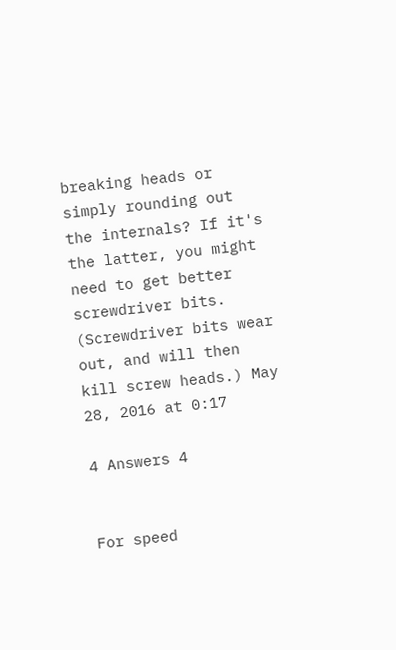breaking heads or simply rounding out the internals? If it's the latter, you might need to get better screwdriver bits. (Screwdriver bits wear out, and will then kill screw heads.) May 28, 2016 at 0:17

4 Answers 4


For speed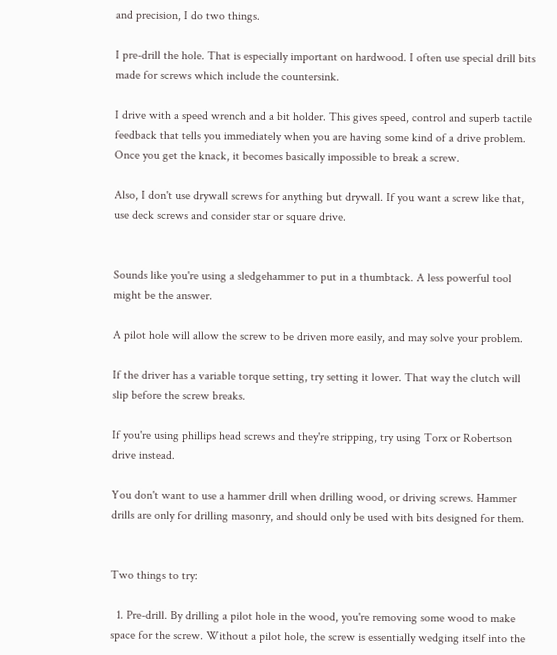and precision, I do two things.

I pre-drill the hole. That is especially important on hardwood. I often use special drill bits made for screws which include the countersink.

I drive with a speed wrench and a bit holder. This gives speed, control and superb tactile feedback that tells you immediately when you are having some kind of a drive problem. Once you get the knack, it becomes basically impossible to break a screw.

Also, I don't use drywall screws for anything but drywall. If you want a screw like that, use deck screws and consider star or square drive.


Sounds like you're using a sledgehammer to put in a thumbtack. A less powerful tool might be the answer.

A pilot hole will allow the screw to be driven more easily, and may solve your problem.

If the driver has a variable torque setting, try setting it lower. That way the clutch will slip before the screw breaks.

If you're using phillips head screws and they're stripping, try using Torx or Robertson drive instead.

You don't want to use a hammer drill when drilling wood, or driving screws. Hammer drills are only for drilling masonry, and should only be used with bits designed for them.


Two things to try:

  1. Pre-drill. By drilling a pilot hole in the wood, you're removing some wood to make space for the screw. Without a pilot hole, the screw is essentially wedging itself into the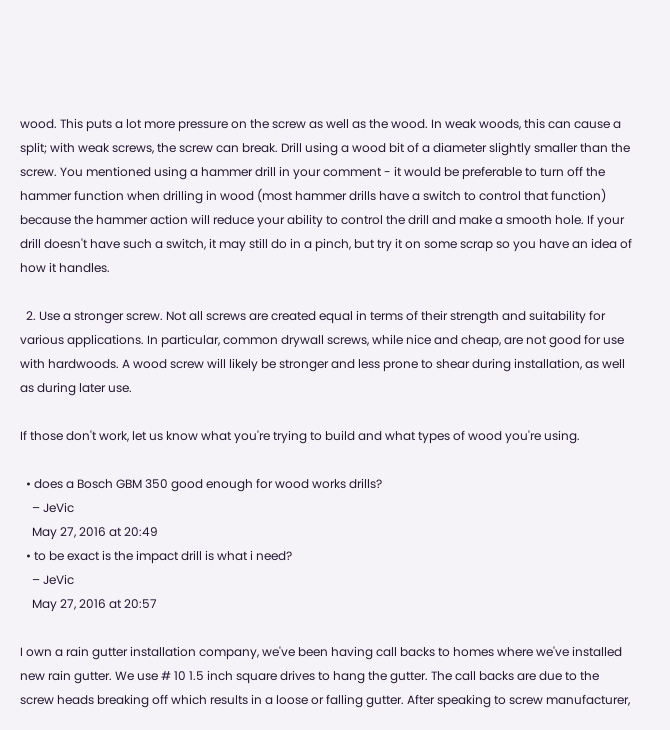wood. This puts a lot more pressure on the screw as well as the wood. In weak woods, this can cause a split; with weak screws, the screw can break. Drill using a wood bit of a diameter slightly smaller than the screw. You mentioned using a hammer drill in your comment - it would be preferable to turn off the hammer function when drilling in wood (most hammer drills have a switch to control that function) because the hammer action will reduce your ability to control the drill and make a smooth hole. If your drill doesn't have such a switch, it may still do in a pinch, but try it on some scrap so you have an idea of how it handles.

  2. Use a stronger screw. Not all screws are created equal in terms of their strength and suitability for various applications. In particular, common drywall screws, while nice and cheap, are not good for use with hardwoods. A wood screw will likely be stronger and less prone to shear during installation, as well as during later use.

If those don't work, let us know what you're trying to build and what types of wood you're using.

  • does a Bosch GBM 350 good enough for wood works drills?
    – JeVic
    May 27, 2016 at 20:49
  • to be exact is the impact drill is what i need?
    – JeVic
    May 27, 2016 at 20:57

I own a rain gutter installation company, we've been having call backs to homes where we've installed new rain gutter. We use # 10 1.5 inch square drives to hang the gutter. The call backs are due to the screw heads breaking off which results in a loose or falling gutter. After speaking to screw manufacturer,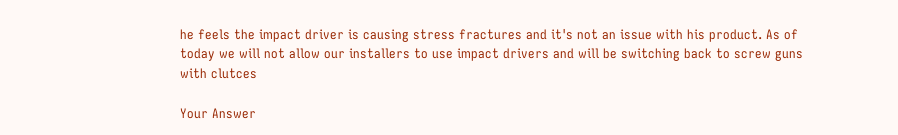he feels the impact driver is causing stress fractures and it's not an issue with his product. As of today we will not allow our installers to use impact drivers and will be switching back to screw guns with clutces

Your Answer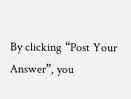By clicking “Post Your Answer”, you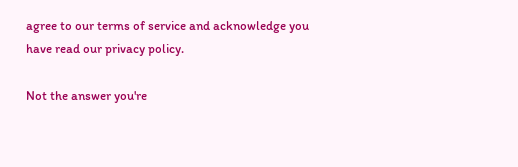agree to our terms of service and acknowledge you have read our privacy policy.

Not the answer you're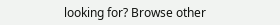looking for? Browse other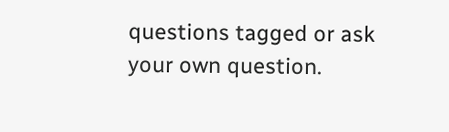questions tagged or ask your own question.